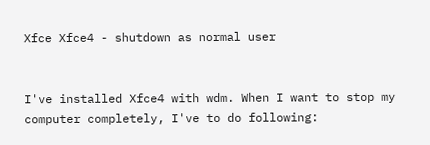Xfce Xfce4 - shutdown as normal user


I've installed Xfce4 with wdm. When I want to stop my computer completely, I've to do following: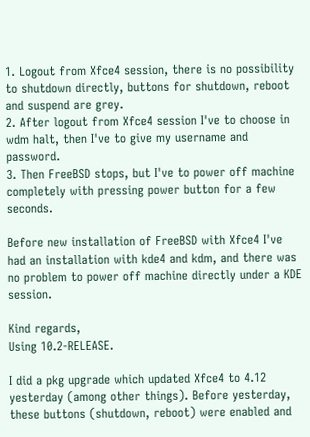1. Logout from Xfce4 session, there is no possibility to shutdown directly, buttons for shutdown, reboot and suspend are grey.
2. After logout from Xfce4 session I've to choose in wdm halt, then I've to give my username and password.
3. Then FreeBSD stops, but I've to power off machine completely with pressing power button for a few seconds.

Before new installation of FreeBSD with Xfce4 I've had an installation with kde4 and kdm, and there was no problem to power off machine directly under a KDE session.

Kind regards,
Using 10.2-RELEASE.

I did a pkg upgrade which updated Xfce4 to 4.12 yesterday (among other things). Before yesterday, these buttons (shutdown, reboot) were enabled and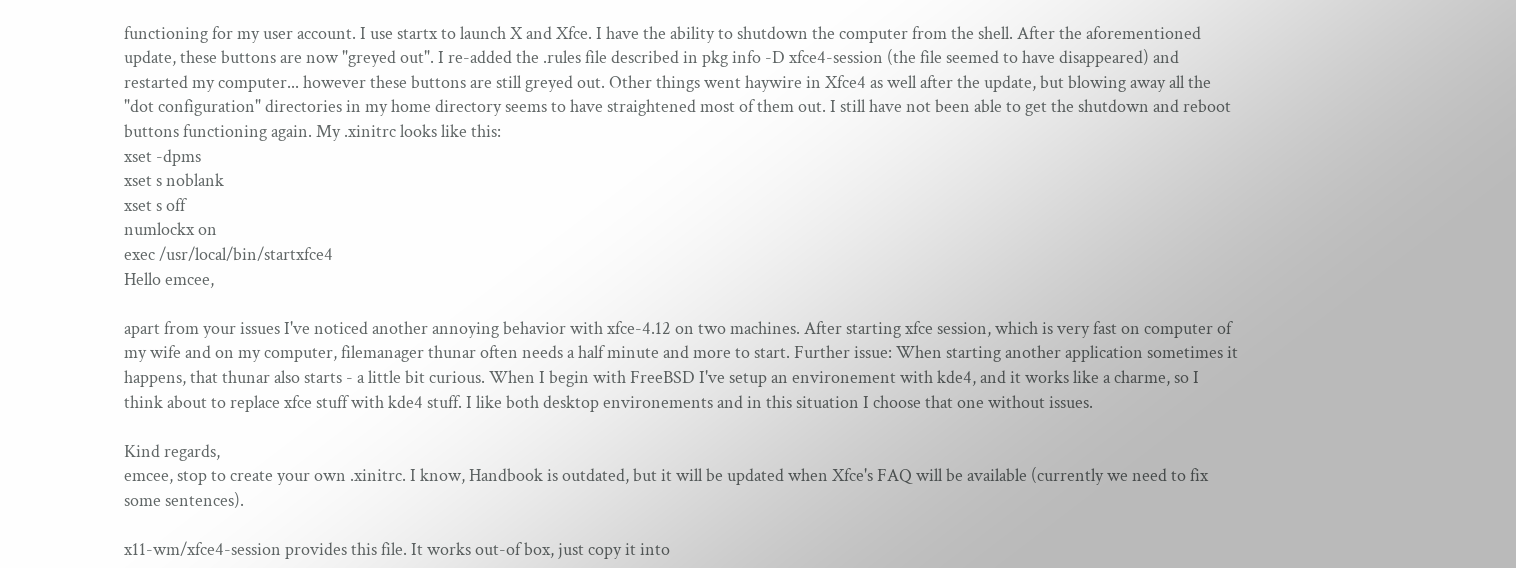functioning for my user account. I use startx to launch X and Xfce. I have the ability to shutdown the computer from the shell. After the aforementioned update, these buttons are now "greyed out". I re-added the .rules file described in pkg info -D xfce4-session (the file seemed to have disappeared) and restarted my computer... however these buttons are still greyed out. Other things went haywire in Xfce4 as well after the update, but blowing away all the "dot configuration" directories in my home directory seems to have straightened most of them out. I still have not been able to get the shutdown and reboot buttons functioning again. My .xinitrc looks like this:
xset -dpms
xset s noblank
xset s off
numlockx on
exec /usr/local/bin/startxfce4
Hello emcee,

apart from your issues I've noticed another annoying behavior with xfce-4.12 on two machines. After starting xfce session, which is very fast on computer of my wife and on my computer, filemanager thunar often needs a half minute and more to start. Further issue: When starting another application sometimes it happens, that thunar also starts - a little bit curious. When I begin with FreeBSD I've setup an environement with kde4, and it works like a charme, so I think about to replace xfce stuff with kde4 stuff. I like both desktop environements and in this situation I choose that one without issues.

Kind regards,
emcee, stop to create your own .xinitrc. I know, Handbook is outdated, but it will be updated when Xfce's FAQ will be available (currently we need to fix some sentences).

x11-wm/xfce4-session provides this file. It works out-of box, just copy it into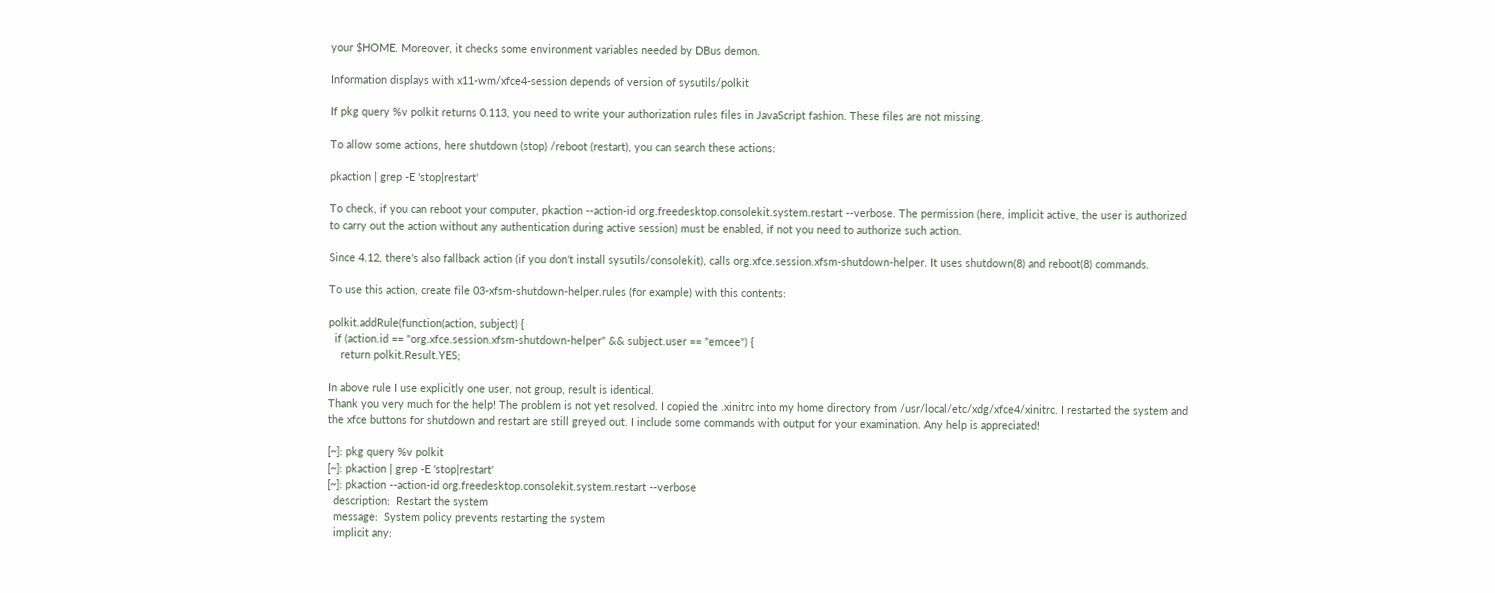your $HOME. Moreover, it checks some environment variables needed by DBus demon.

Information displays with x11-wm/xfce4-session depends of version of sysutils/polkit

If pkg query %v polkit returns 0.113, you need to write your authorization rules files in JavaScript fashion. These files are not missing.

To allow some actions, here shutdown (stop) /reboot (restart), you can search these actions:

pkaction | grep -E 'stop|restart'

To check, if you can reboot your computer, pkaction --action-id org.freedesktop.consolekit.system.restart --verbose. The permission (here, implicit active, the user is authorized to carry out the action without any authentication during active session) must be enabled, if not you need to authorize such action.

Since 4.12, there's also fallback action (if you don't install sysutils/consolekit), calls org.xfce.session.xfsm-shutdown-helper. It uses shutdown(8) and reboot(8) commands.

To use this action, create file 03-xfsm-shutdown-helper.rules (for example) with this contents:

polkit.addRule(function(action, subject) {
  if (action.id == "org.xfce.session.xfsm-shutdown-helper" && subject.user == "emcee") {
    return polkit.Result.YES;

In above rule I use explicitly one user, not group, result is identical.
Thank you very much for the help! The problem is not yet resolved. I copied the .xinitrc into my home directory from /usr/local/etc/xdg/xfce4/xinitrc. I restarted the system and the xfce buttons for shutdown and restart are still greyed out. I include some commands with output for your examination. Any help is appreciated!

[~]: pkg query %v polkit
[~]: pkaction | grep -E 'stop|restart'
[~]: pkaction --action-id org.freedesktop.consolekit.system.restart --verbose
  description:  Restart the system
  message:  System policy prevents restarting the system
  implicit any: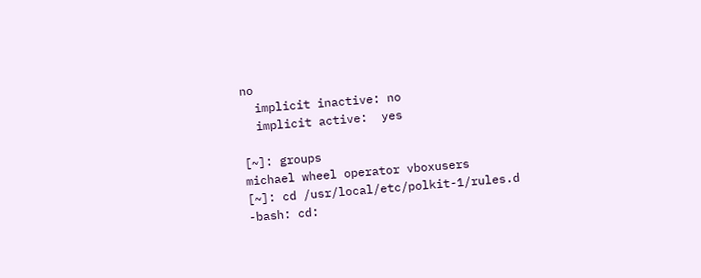no
  implicit inactive: no
  implicit active:  yes

[~]: groups
michael wheel operator vboxusers
[~]: cd /usr/local/etc/polkit-1/rules.d
-bash: cd: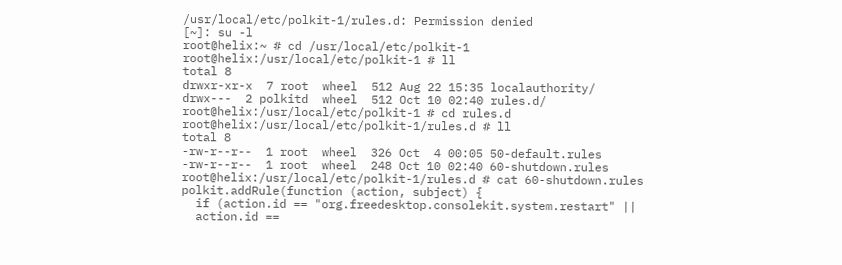/usr/local/etc/polkit-1/rules.d: Permission denied
[~]: su -l
root@helix:~ # cd /usr/local/etc/polkit-1
root@helix:/usr/local/etc/polkit-1 # ll
total 8
drwxr-xr-x  7 root  wheel  512 Aug 22 15:35 localauthority/
drwx---  2 polkitd  wheel  512 Oct 10 02:40 rules.d/
root@helix:/usr/local/etc/polkit-1 # cd rules.d
root@helix:/usr/local/etc/polkit-1/rules.d # ll
total 8
-rw-r--r--  1 root  wheel  326 Oct  4 00:05 50-default.rules
-rw-r--r--  1 root  wheel  248 Oct 10 02:40 60-shutdown.rules
root@helix:/usr/local/etc/polkit-1/rules.d # cat 60-shutdown.rules
polkit.addRule(function (action, subject) {
  if (action.id == "org.freedesktop.consolekit.system.restart" ||
  action.id ==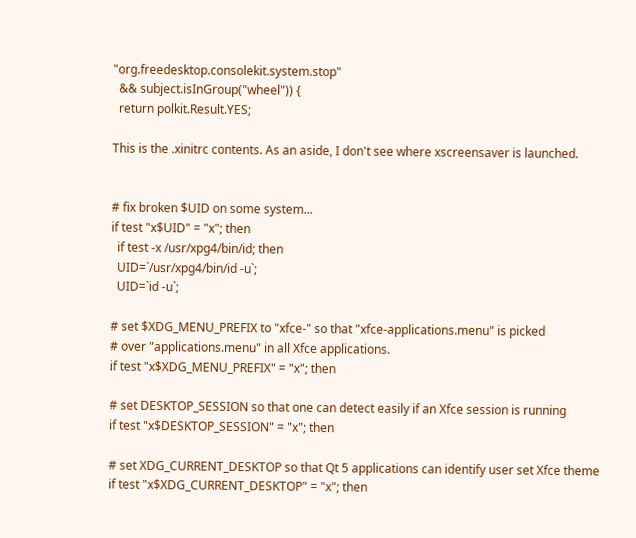"org.freedesktop.consolekit.system.stop"
  && subject.isInGroup("wheel")) {
  return polkit.Result.YES;

This is the .xinitrc contents. As an aside, I don't see where xscreensaver is launched.


# fix broken $UID on some system...
if test "x$UID" = "x"; then
  if test -x /usr/xpg4/bin/id; then
  UID=`/usr/xpg4/bin/id -u`;
  UID=`id -u`;

# set $XDG_MENU_PREFIX to "xfce-" so that "xfce-applications.menu" is picked
# over "applications.menu" in all Xfce applications.
if test "x$XDG_MENU_PREFIX" = "x"; then

# set DESKTOP_SESSION so that one can detect easily if an Xfce session is running
if test "x$DESKTOP_SESSION" = "x"; then

# set XDG_CURRENT_DESKTOP so that Qt 5 applications can identify user set Xfce theme
if test "x$XDG_CURRENT_DESKTOP" = "x"; then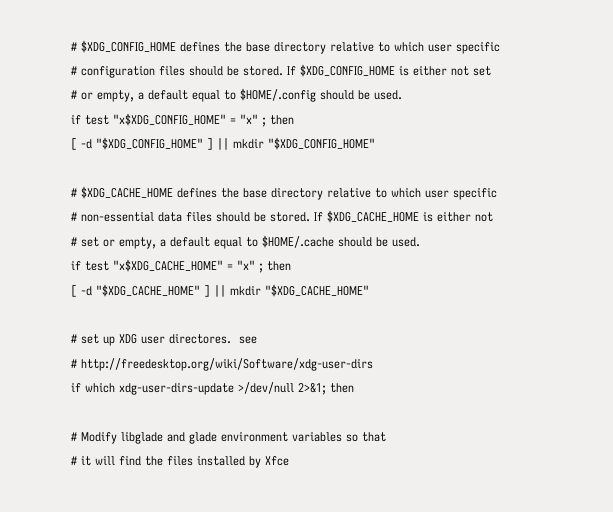# $XDG_CONFIG_HOME defines the base directory relative to which user specific
# configuration files should be stored. If $XDG_CONFIG_HOME is either not set
# or empty, a default equal to $HOME/.config should be used.
if test "x$XDG_CONFIG_HOME" = "x" ; then
[ -d "$XDG_CONFIG_HOME" ] || mkdir "$XDG_CONFIG_HOME"

# $XDG_CACHE_HOME defines the base directory relative to which user specific
# non-essential data files should be stored. If $XDG_CACHE_HOME is either not
# set or empty, a default equal to $HOME/.cache should be used.
if test "x$XDG_CACHE_HOME" = "x" ; then
[ -d "$XDG_CACHE_HOME" ] || mkdir "$XDG_CACHE_HOME"

# set up XDG user directores.  see
# http://freedesktop.org/wiki/Software/xdg-user-dirs
if which xdg-user-dirs-update >/dev/null 2>&1; then

# Modify libglade and glade environment variables so that
# it will find the files installed by Xfce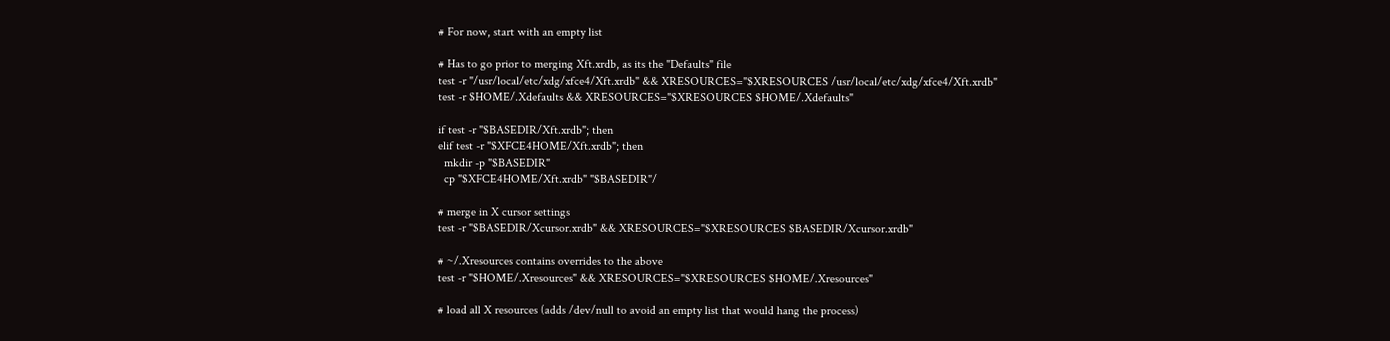# For now, start with an empty list

# Has to go prior to merging Xft.xrdb, as its the "Defaults" file
test -r "/usr/local/etc/xdg/xfce4/Xft.xrdb" && XRESOURCES="$XRESOURCES /usr/local/etc/xdg/xfce4/Xft.xrdb"
test -r $HOME/.Xdefaults && XRESOURCES="$XRESOURCES $HOME/.Xdefaults"

if test -r "$BASEDIR/Xft.xrdb"; then
elif test -r "$XFCE4HOME/Xft.xrdb"; then
  mkdir -p "$BASEDIR"
  cp "$XFCE4HOME/Xft.xrdb" "$BASEDIR"/

# merge in X cursor settings
test -r "$BASEDIR/Xcursor.xrdb" && XRESOURCES="$XRESOURCES $BASEDIR/Xcursor.xrdb"

# ~/.Xresources contains overrides to the above
test -r "$HOME/.Xresources" && XRESOURCES="$XRESOURCES $HOME/.Xresources"

# load all X resources (adds /dev/null to avoid an empty list that would hang the process)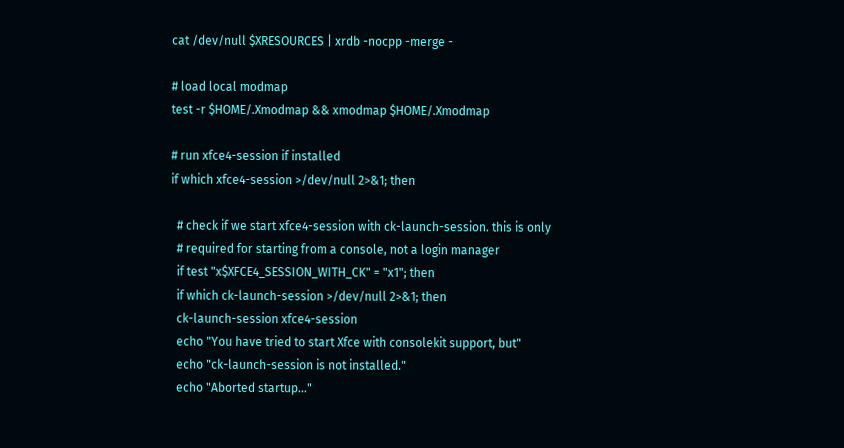cat /dev/null $XRESOURCES | xrdb -nocpp -merge -

# load local modmap
test -r $HOME/.Xmodmap && xmodmap $HOME/.Xmodmap

# run xfce4-session if installed
if which xfce4-session >/dev/null 2>&1; then

  # check if we start xfce4-session with ck-launch-session. this is only
  # required for starting from a console, not a login manager
  if test "x$XFCE4_SESSION_WITH_CK" = "x1"; then
  if which ck-launch-session >/dev/null 2>&1; then
  ck-launch-session xfce4-session
  echo "You have tried to start Xfce with consolekit support, but"
  echo "ck-launch-session is not installed."
  echo "Aborted startup..."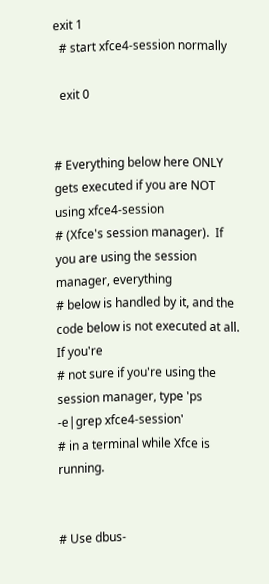exit 1
  # start xfce4-session normally

  exit 0


# Everything below here ONLY gets executed if you are NOT using xfce4-session
# (Xfce's session manager).  If you are using the session manager, everything
# below is handled by it, and the code below is not executed at all.  If you're
# not sure if you're using the session manager, type 'ps -e|grep xfce4-session'
# in a terminal while Xfce is running.


# Use dbus-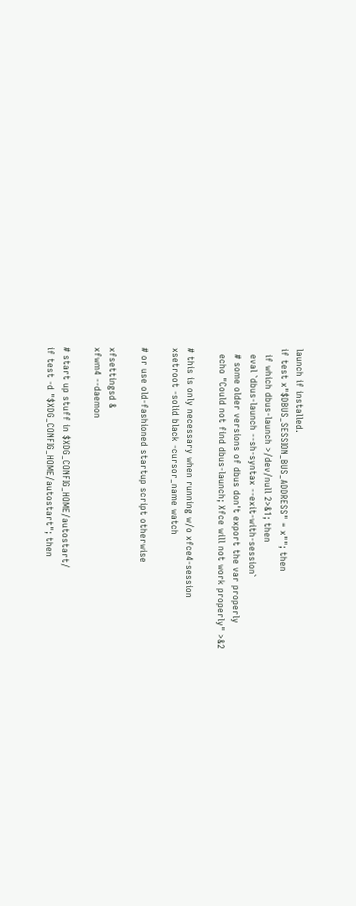launch if installed.
if test x"$DBUS_SESSION_BUS_ADDRESS" = x""; then
  if which dbus-launch >/dev/null 2>&1; then
  eval `dbus-launch --sh-syntax --exit-with-session`
  # some older versions of dbus don't export the var properly
  echo "Could not find dbus-launch; Xfce will not work properly" >&2

# this is only necessary when running w/o xfce4-session
xsetroot -solid black -cursor_name watch

# or use old-fashioned startup script otherwise

xfsettingsd &
xfwm4 --daemon

# start up stuff in $XDG_CONFIG_HOME/autostart/
if test -d "$XDG_CONFIG_HOME/autostart"; then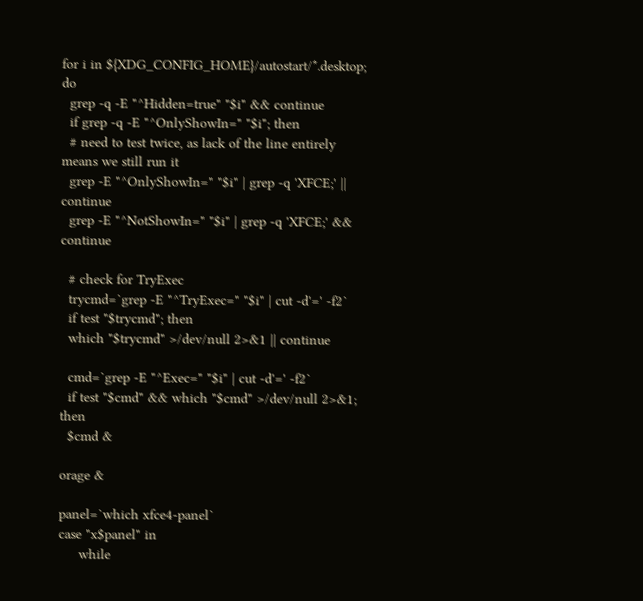for i in ${XDG_CONFIG_HOME}/autostart/*.desktop; do
  grep -q -E "^Hidden=true" "$i" && continue
  if grep -q -E "^OnlyShowIn=" "$i"; then
  # need to test twice, as lack of the line entirely means we still run it
  grep -E "^OnlyShowIn=" "$i" | grep -q 'XFCE;' || continue
  grep -E "^NotShowIn=" "$i" | grep -q 'XFCE;' && continue

  # check for TryExec
  trycmd=`grep -E "^TryExec=" "$i" | cut -d'=' -f2`
  if test "$trycmd"; then
  which "$trycmd" >/dev/null 2>&1 || continue

  cmd=`grep -E "^Exec=" "$i" | cut -d'=' -f2`
  if test "$cmd" && which "$cmd" >/dev/null 2>&1; then
  $cmd &

orage &

panel=`which xfce4-panel`
case "x$panel" in
     while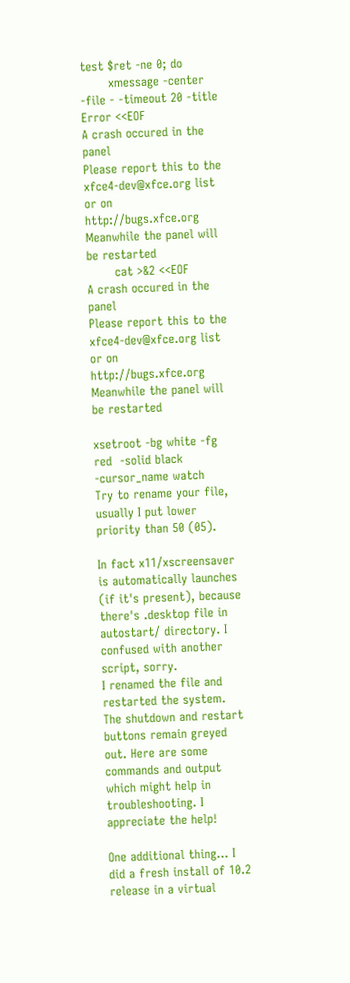test $ret -ne 0; do
       xmessage -center -file - -timeout 20 -title Error <<EOF
A crash occured in the panel
Please report this to the xfce4-dev@xfce.org list
or on http://bugs.xfce.org
Meanwhile the panel will be restarted
       cat >&2 <<EOF
A crash occured in the panel
Please report this to the xfce4-dev@xfce.org list
or on http://bugs.xfce.org
Meanwhile the panel will be restarted

xsetroot -bg white -fg red  -solid black -cursor_name watch
Try to rename your file, usually I put lower priority than 50 (05).

In fact x11/xscreensaver is automatically launches (if it's present), because there's .desktop file in autostart/ directory. I confused with another script, sorry.
I renamed the file and restarted the system. The shutdown and restart buttons remain greyed out. Here are some commands and output which might help in troubleshooting. I appreciate the help!

One additional thing... I did a fresh install of 10.2 release in a virtual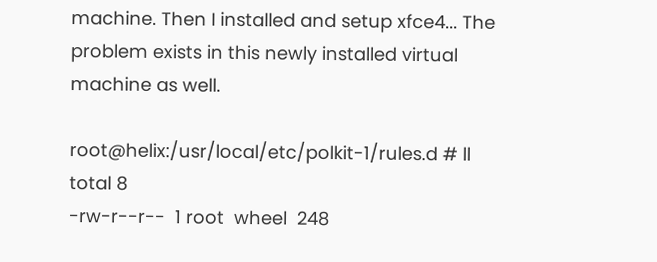machine. Then I installed and setup xfce4... The problem exists in this newly installed virtual machine as well.

root@helix:/usr/local/etc/polkit-1/rules.d # ll
total 8
-rw-r--r--  1 root  wheel  248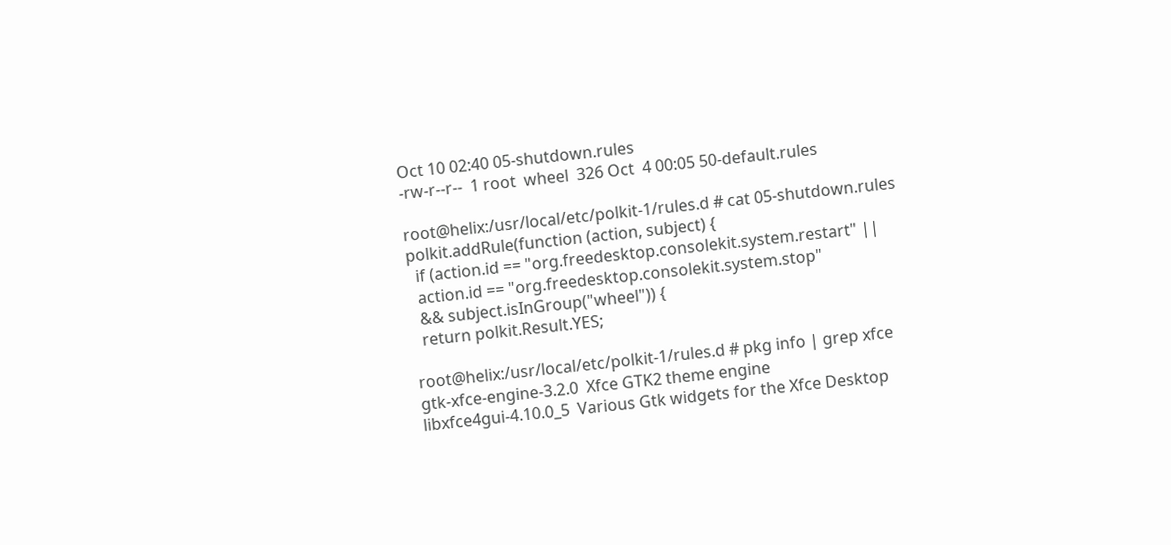Oct 10 02:40 05-shutdown.rules
-rw-r--r--  1 root  wheel  326 Oct  4 00:05 50-default.rules

root@helix:/usr/local/etc/polkit-1/rules.d # cat 05-shutdown.rules
polkit.addRule(function (action, subject) {
  if (action.id == "org.freedesktop.consolekit.system.restart" ||
  action.id == "org.freedesktop.consolekit.system.stop"
  && subject.isInGroup("wheel")) {
  return polkit.Result.YES;

root@helix:/usr/local/etc/polkit-1/rules.d # pkg info | grep xfce
gtk-xfce-engine-3.2.0  Xfce GTK2 theme engine
libxfce4gui-4.10.0_5  Various Gtk widgets for the Xfce Desktop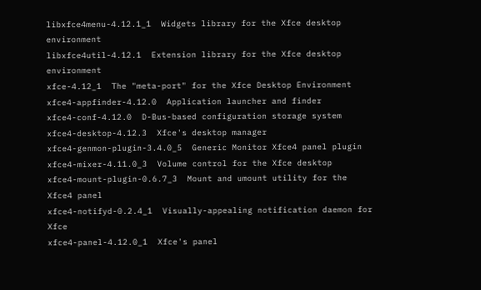libxfce4menu-4.12.1_1  Widgets library for the Xfce desktop environment
libxfce4util-4.12.1  Extension library for the Xfce desktop environment
xfce-4.12_1  The "meta-port" for the Xfce Desktop Environment
xfce4-appfinder-4.12.0  Application launcher and finder
xfce4-conf-4.12.0  D-Bus-based configuration storage system
xfce4-desktop-4.12.3  Xfce's desktop manager
xfce4-genmon-plugin-3.4.0_5  Generic Monitor Xfce4 panel plugin
xfce4-mixer-4.11.0_3  Volume control for the Xfce desktop
xfce4-mount-plugin-0.6.7_3  Mount and umount utility for the Xfce4 panel
xfce4-notifyd-0.2.4_1  Visually-appealing notification daemon for Xfce
xfce4-panel-4.12.0_1  Xfce's panel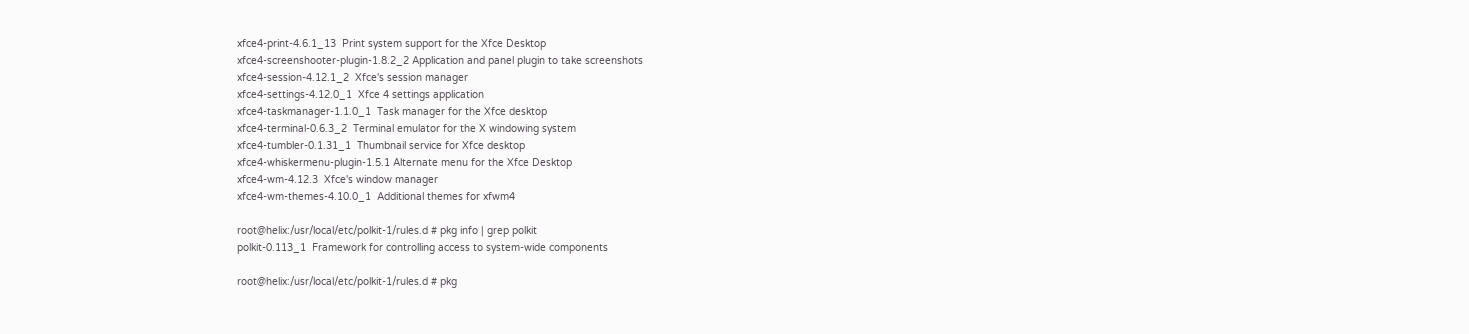xfce4-print-4.6.1_13  Print system support for the Xfce Desktop
xfce4-screenshooter-plugin-1.8.2_2 Application and panel plugin to take screenshots
xfce4-session-4.12.1_2  Xfce's session manager
xfce4-settings-4.12.0_1  Xfce 4 settings application
xfce4-taskmanager-1.1.0_1  Task manager for the Xfce desktop
xfce4-terminal-0.6.3_2  Terminal emulator for the X windowing system
xfce4-tumbler-0.1.31_1  Thumbnail service for Xfce desktop
xfce4-whiskermenu-plugin-1.5.1 Alternate menu for the Xfce Desktop
xfce4-wm-4.12.3  Xfce's window manager
xfce4-wm-themes-4.10.0_1  Additional themes for xfwm4

root@helix:/usr/local/etc/polkit-1/rules.d # pkg info | grep polkit
polkit-0.113_1  Framework for controlling access to system-wide components

root@helix:/usr/local/etc/polkit-1/rules.d # pkg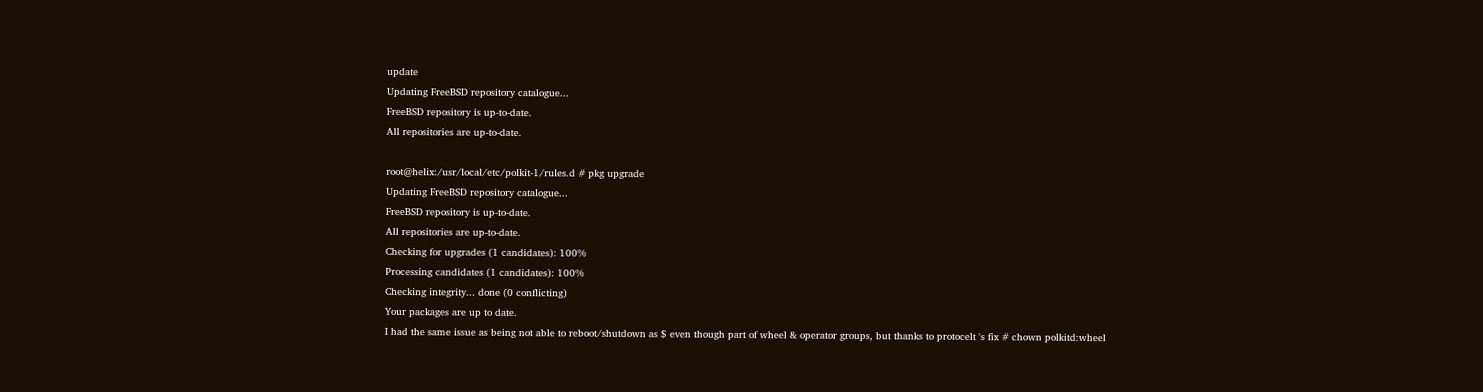update
Updating FreeBSD repository catalogue...
FreeBSD repository is up-to-date.
All repositories are up-to-date.

root@helix:/usr/local/etc/polkit-1/rules.d # pkg upgrade
Updating FreeBSD repository catalogue...
FreeBSD repository is up-to-date.
All repositories are up-to-date.
Checking for upgrades (1 candidates): 100%
Processing candidates (1 candidates): 100%
Checking integrity... done (0 conflicting)
Your packages are up to date.
I had the same issue as being not able to reboot/shutdown as $ even though part of wheel & operator groups, but thanks to protocelt 's fix # chown polkitd:wheel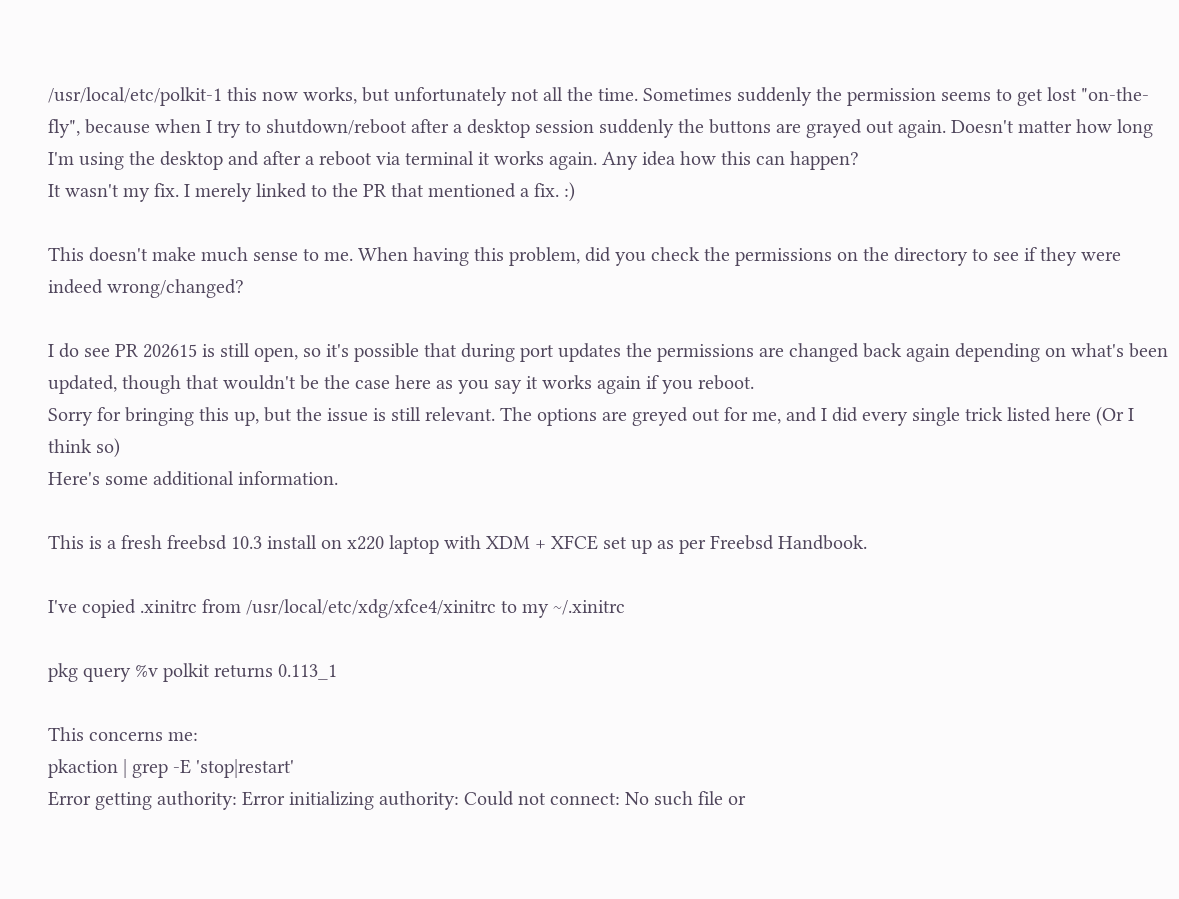/usr/local/etc/polkit-1 this now works, but unfortunately not all the time. Sometimes suddenly the permission seems to get lost "on-the-fly", because when I try to shutdown/reboot after a desktop session suddenly the buttons are grayed out again. Doesn't matter how long I'm using the desktop and after a reboot via terminal it works again. Any idea how this can happen?
It wasn't my fix. I merely linked to the PR that mentioned a fix. :)

This doesn't make much sense to me. When having this problem, did you check the permissions on the directory to see if they were indeed wrong/changed?

I do see PR 202615 is still open, so it's possible that during port updates the permissions are changed back again depending on what's been updated, though that wouldn't be the case here as you say it works again if you reboot.
Sorry for bringing this up, but the issue is still relevant. The options are greyed out for me, and I did every single trick listed here (Or I think so)
Here's some additional information.

This is a fresh freebsd 10.3 install on x220 laptop with XDM + XFCE set up as per Freebsd Handbook.

I've copied .xinitrc from /usr/local/etc/xdg/xfce4/xinitrc to my ~/.xinitrc

pkg query %v polkit returns 0.113_1

This concerns me:
pkaction | grep -E 'stop|restart'
Error getting authority: Error initializing authority: Could not connect: No such file or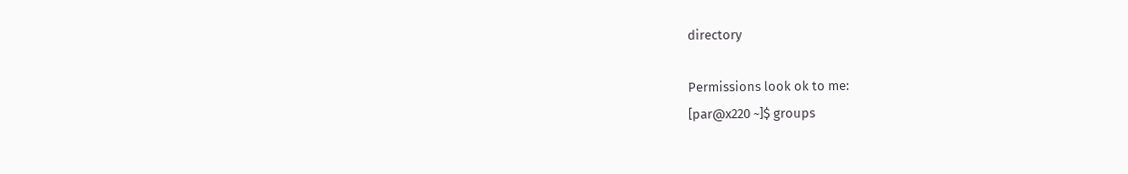directory

Permissions look ok to me:
[par@x220 ~]$ groups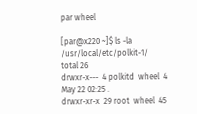par wheel

[par@x220 ~]$ ls -la /usr/local/etc/polkit-1/
total 26
drwxr-x---  4 polkitd  wheel  4 May 22 02:25 .
drwxr-xr-x  29 root  wheel  45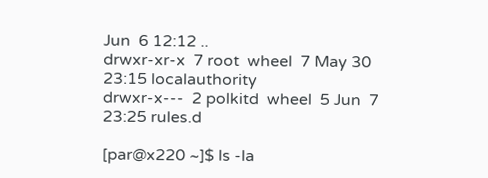Jun  6 12:12 ..
drwxr-xr-x  7 root  wheel  7 May 30 23:15 localauthority
drwxr-x---  2 polkitd  wheel  5 Jun  7 23:25 rules.d

[par@x220 ~]$ ls -la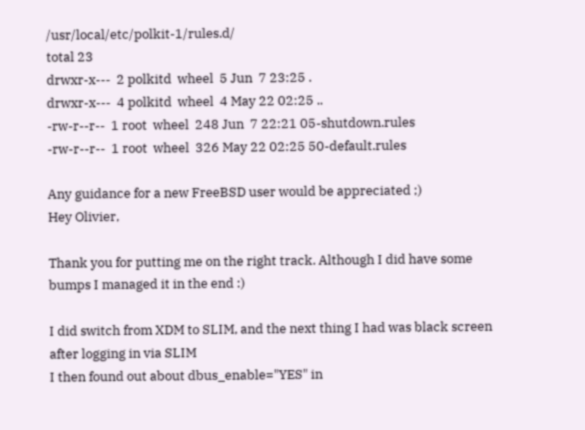/usr/local/etc/polkit-1/rules.d/
total 23
drwxr-x---  2 polkitd  wheel  5 Jun  7 23:25 .
drwxr-x---  4 polkitd  wheel  4 May 22 02:25 ..
-rw-r--r--  1 root  wheel  248 Jun  7 22:21 05-shutdown.rules
-rw-r--r--  1 root  wheel  326 May 22 02:25 50-default.rules

Any guidance for a new FreeBSD user would be appreciated ;)
Hey Olivier,

Thank you for putting me on the right track. Although I did have some bumps I managed it in the end :)

I did switch from XDM to SLIM, and the next thing I had was black screen after logging in via SLIM
I then found out about dbus_enable="YES" in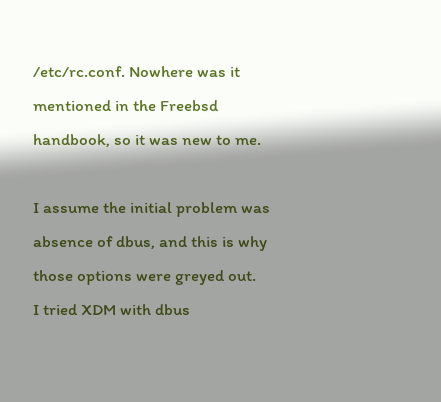/etc/rc.conf. Nowhere was it mentioned in the Freebsd handbook, so it was new to me.

I assume the initial problem was absence of dbus, and this is why those options were greyed out.
I tried XDM with dbus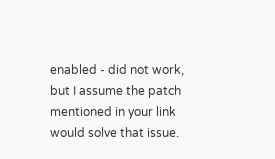enabled - did not work, but I assume the patch mentioned in your link would solve that issue.